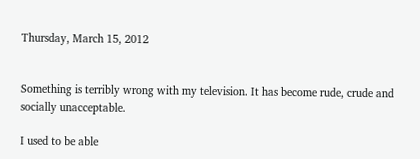Thursday, March 15, 2012


Something is terribly wrong with my television. It has become rude, crude and socially unacceptable.

I used to be able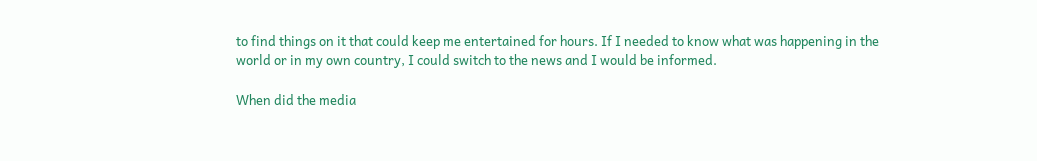to find things on it that could keep me entertained for hours. If I needed to know what was happening in the world or in my own country, I could switch to the news and I would be informed.

When did the media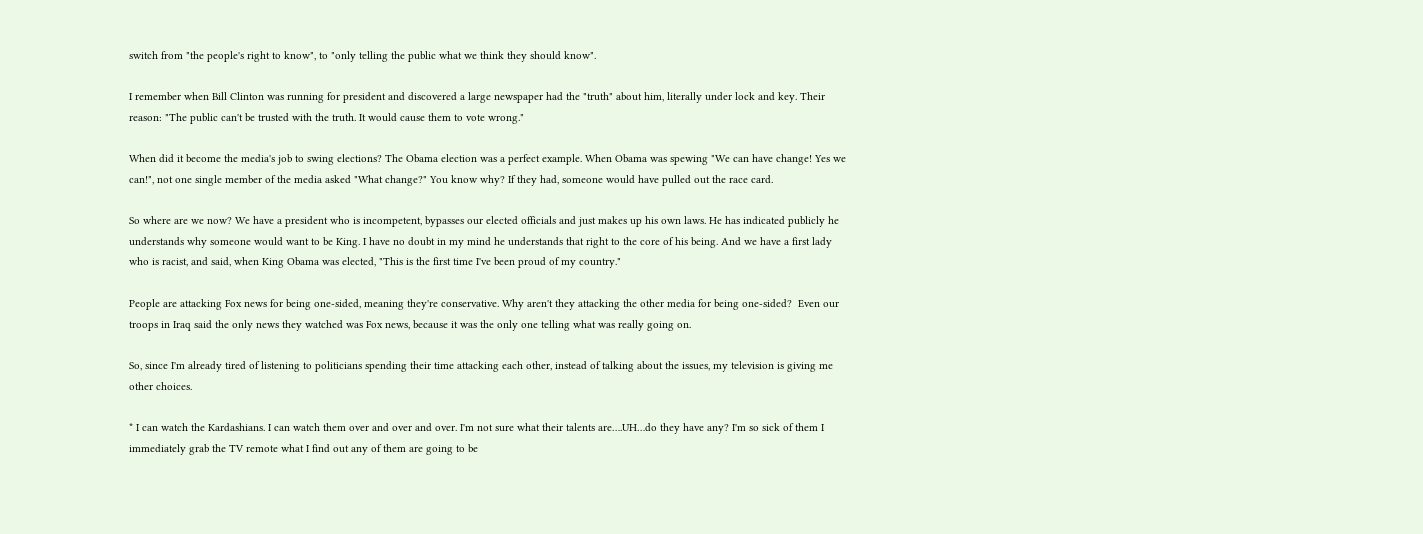switch from "the people's right to know", to "only telling the public what we think they should know".

I remember when Bill Clinton was running for president and discovered a large newspaper had the "truth" about him, literally under lock and key. Their reason: "The public can't be trusted with the truth. It would cause them to vote wrong."

When did it become the media's job to swing elections? The Obama election was a perfect example. When Obama was spewing "We can have change! Yes we can!", not one single member of the media asked "What change?" You know why? If they had, someone would have pulled out the race card.

So where are we now? We have a president who is incompetent, bypasses our elected officials and just makes up his own laws. He has indicated publicly he understands why someone would want to be King. I have no doubt in my mind he understands that right to the core of his being. And we have a first lady who is racist, and said, when King Obama was elected, "This is the first time I've been proud of my country."

People are attacking Fox news for being one-sided, meaning they're conservative. Why aren't they attacking the other media for being one-sided?  Even our troops in Iraq said the only news they watched was Fox news, because it was the only one telling what was really going on.

So, since I'm already tired of listening to politicians spending their time attacking each other, instead of talking about the issues, my television is giving me other choices.

* I can watch the Kardashians. I can watch them over and over and over. I'm not sure what their talents are….UH…do they have any? I'm so sick of them I immediately grab the TV remote what I find out any of them are going to be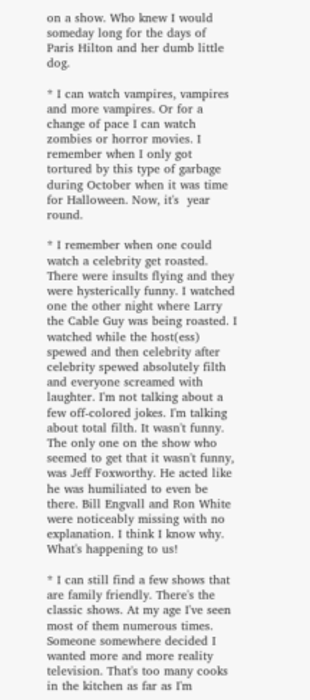on a show. Who knew I would someday long for the days of  Paris Hilton and her dumb little dog.

* I can watch vampires, vampires and more vampires. Or for a change of pace I can watch zombies or horror movies. I remember when I only got tortured by this type of garbage during October when it was time for Halloween. Now, it's  year round.

* I remember when one could watch a celebrity get roasted. There were insults flying and they were hysterically funny. I watched one the other night where Larry the Cable Guy was being roasted. I watched while the host(ess) spewed and then celebrity after celebrity spewed absolutely filth and everyone screamed with laughter. I'm not talking about a few off-colored jokes. I'm talking about total filth. It wasn't funny. The only one on the show who seemed to get that it wasn't funny, was Jeff Foxworthy. He acted like he was humiliated to even be there. Bill Engvall and Ron White were noticeably missing with no explanation. I think I know why. What's happening to us!

* I can still find a few shows that are family friendly. There's the classic shows. At my age I've seen most of them numerous times. Someone somewhere decided I wanted more and more reality television. That's too many cooks in the kitchen as far as I'm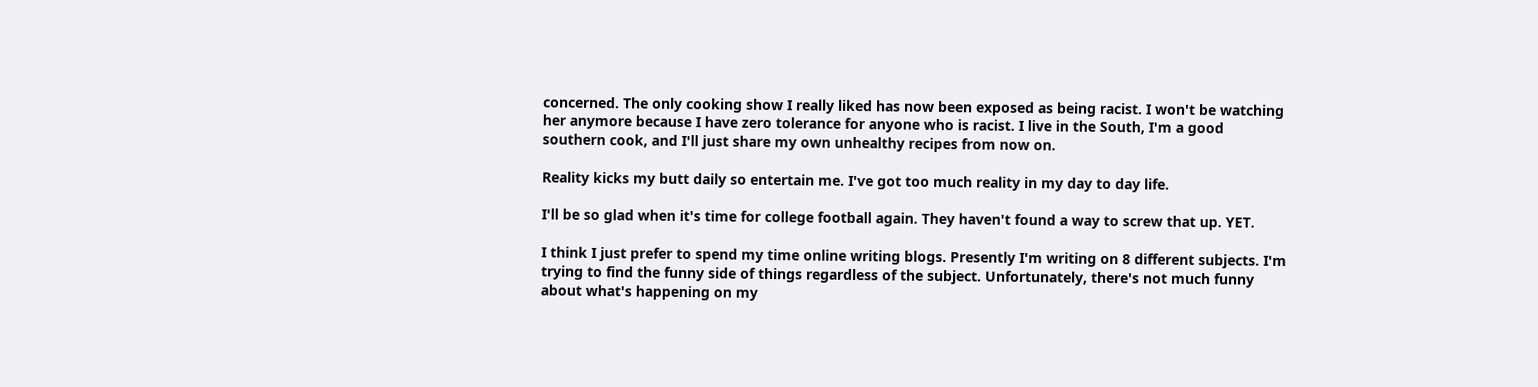concerned. The only cooking show I really liked has now been exposed as being racist. I won't be watching her anymore because I have zero tolerance for anyone who is racist. I live in the South, I'm a good southern cook, and I'll just share my own unhealthy recipes from now on.

Reality kicks my butt daily so entertain me. I've got too much reality in my day to day life.

I'll be so glad when it's time for college football again. They haven't found a way to screw that up. YET.

I think I just prefer to spend my time online writing blogs. Presently I'm writing on 8 different subjects. I'm trying to find the funny side of things regardless of the subject. Unfortunately, there's not much funny about what's happening on my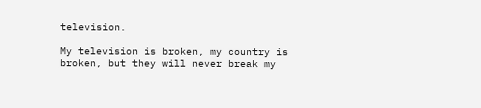television.

My television is broken, my country is broken, but they will never break my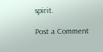spirit.

Post a Comment